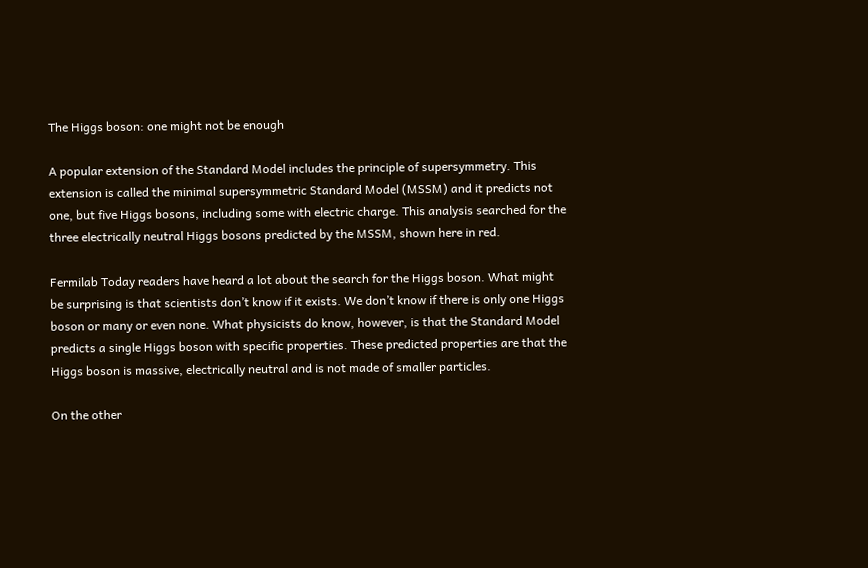The Higgs boson: one might not be enough

A popular extension of the Standard Model includes the principle of supersymmetry. This extension is called the minimal supersymmetric Standard Model (MSSM) and it predicts not one, but five Higgs bosons, including some with electric charge. This analysis searched for the three electrically neutral Higgs bosons predicted by the MSSM, shown here in red.

Fermilab Today readers have heard a lot about the search for the Higgs boson. What might be surprising is that scientists don’t know if it exists. We don’t know if there is only one Higgs boson or many or even none. What physicists do know, however, is that the Standard Model predicts a single Higgs boson with specific properties. These predicted properties are that the Higgs boson is massive, electrically neutral and is not made of smaller particles.

On the other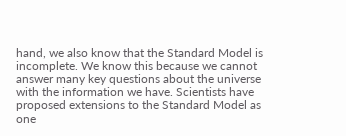hand, we also know that the Standard Model is incomplete. We know this because we cannot answer many key questions about the universe with the information we have. Scientists have proposed extensions to the Standard Model as one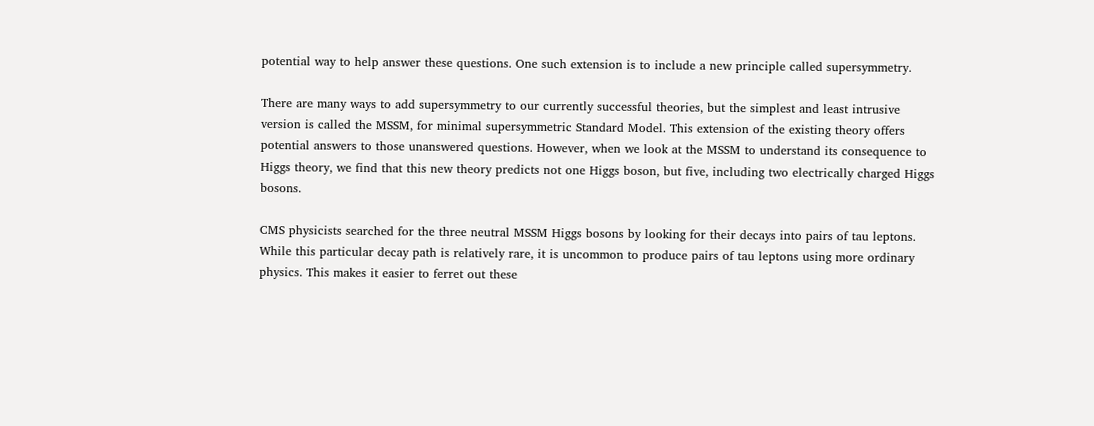potential way to help answer these questions. One such extension is to include a new principle called supersymmetry.

There are many ways to add supersymmetry to our currently successful theories, but the simplest and least intrusive version is called the MSSM, for minimal supersymmetric Standard Model. This extension of the existing theory offers potential answers to those unanswered questions. However, when we look at the MSSM to understand its consequence to Higgs theory, we find that this new theory predicts not one Higgs boson, but five, including two electrically charged Higgs bosons.

CMS physicists searched for the three neutral MSSM Higgs bosons by looking for their decays into pairs of tau leptons. While this particular decay path is relatively rare, it is uncommon to produce pairs of tau leptons using more ordinary physics. This makes it easier to ferret out these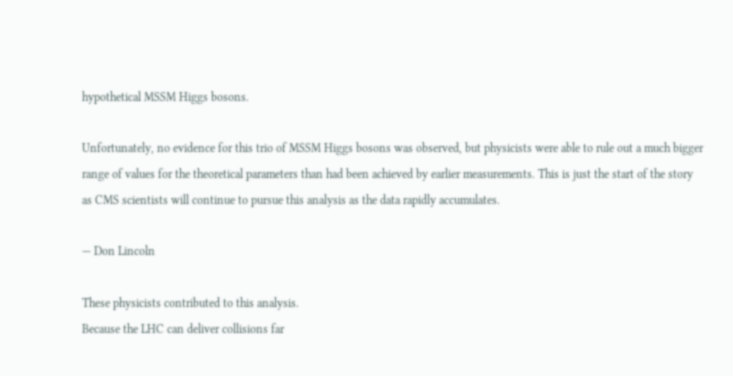hypothetical MSSM Higgs bosons.

Unfortunately, no evidence for this trio of MSSM Higgs bosons was observed, but physicists were able to rule out a much bigger range of values for the theoretical parameters than had been achieved by earlier measurements. This is just the start of the story as CMS scientists will continue to pursue this analysis as the data rapidly accumulates.

— Don Lincoln

These physicists contributed to this analysis.
Because the LHC can deliver collisions far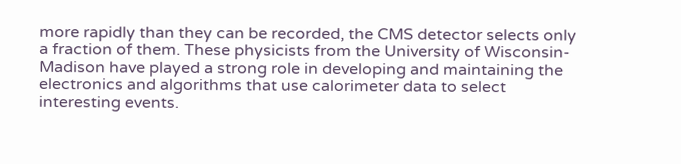more rapidly than they can be recorded, the CMS detector selects only a fraction of them. These physicists from the University of Wisconsin-Madison have played a strong role in developing and maintaining the electronics and algorithms that use calorimeter data to select interesting events.